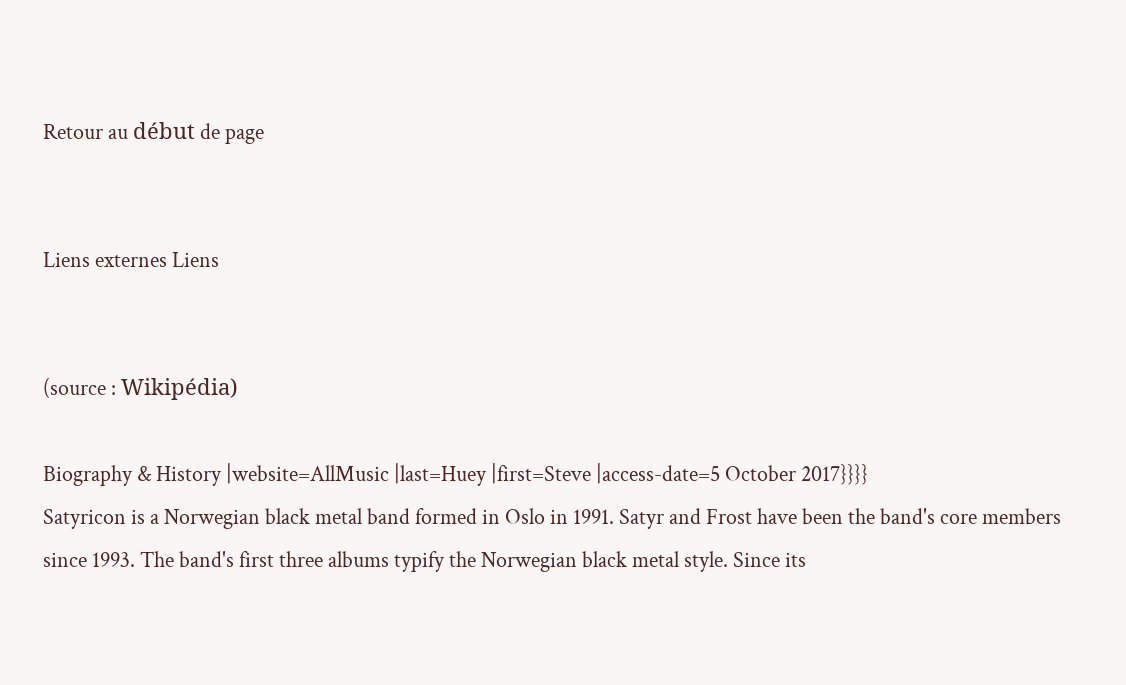Retour au début de page


Liens externes Liens


(source : Wikipédia)

Biography & History |website=AllMusic |last=Huey |first=Steve |access-date=5 October 2017}}}}
Satyricon is a Norwegian black metal band formed in Oslo in 1991. Satyr and Frost have been the band's core members since 1993. The band's first three albums typify the Norwegian black metal style. Since its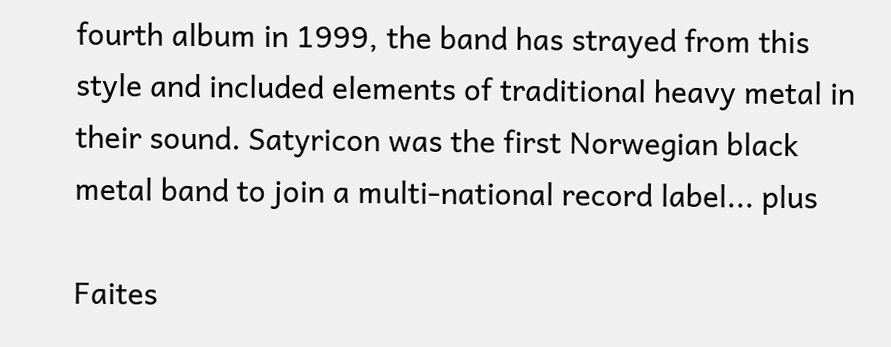fourth album in 1999, the band has strayed from this style and included elements of traditional heavy metal in their sound. Satyricon was the first Norwegian black metal band to join a multi-national record label... plus

Faites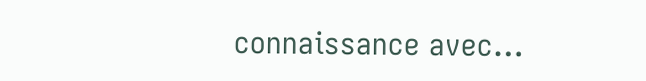connaissance avec…